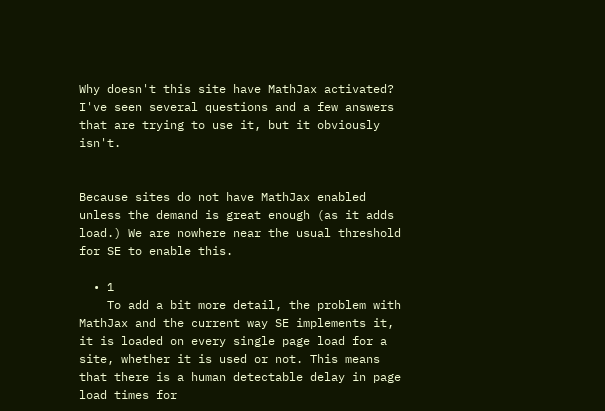Why doesn't this site have MathJax activated? I've seen several questions and a few answers that are trying to use it, but it obviously isn't.


Because sites do not have MathJax enabled unless the demand is great enough (as it adds load.) We are nowhere near the usual threshold for SE to enable this.

  • 1
    To add a bit more detail, the problem with MathJax and the current way SE implements it, it is loaded on every single page load for a site, whether it is used or not. This means that there is a human detectable delay in page load times for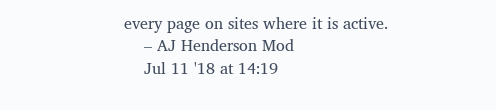every page on sites where it is active.
    – AJ Henderson Mod
    Jul 11 '18 at 14:19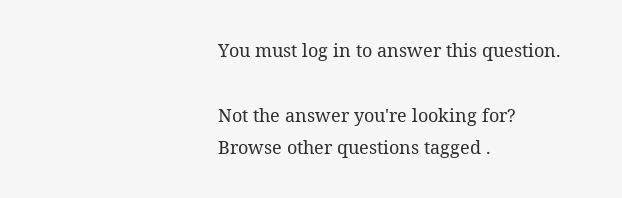You must log in to answer this question.

Not the answer you're looking for? Browse other questions tagged .